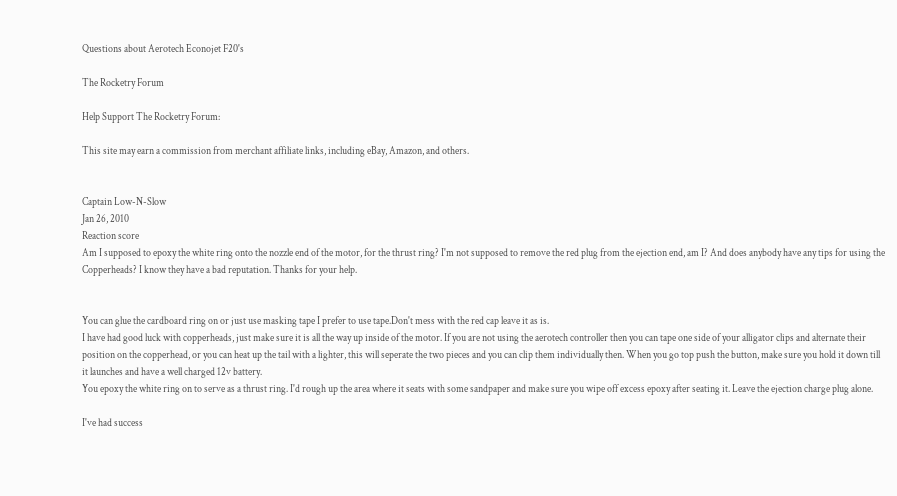Questions about Aerotech Econojet F20's

The Rocketry Forum

Help Support The Rocketry Forum:

This site may earn a commission from merchant affiliate links, including eBay, Amazon, and others.


Captain Low-N-Slow
Jan 26, 2010
Reaction score
Am I supposed to epoxy the white ring onto the nozzle end of the motor, for the thrust ring? I'm not supposed to remove the red plug from the ejection end, am I? And does anybody have any tips for using the Copperheads? I know they have a bad reputation. Thanks for your help.


You can glue the cardboard ring on or just use masking tape I prefer to use tape.Don't mess with the red cap leave it as is.
I have had good luck with copperheads, just make sure it is all the way up inside of the motor. If you are not using the aerotech controller then you can tape one side of your alligator clips and alternate their position on the copperhead, or you can heat up the tail with a lighter, this will seperate the two pieces and you can clip them individually then. When you go top push the button, make sure you hold it down till it launches and have a well charged 12v battery.
You epoxy the white ring on to serve as a thrust ring. I'd rough up the area where it seats with some sandpaper and make sure you wipe off excess epoxy after seating it. Leave the ejection charge plug alone.

I've had success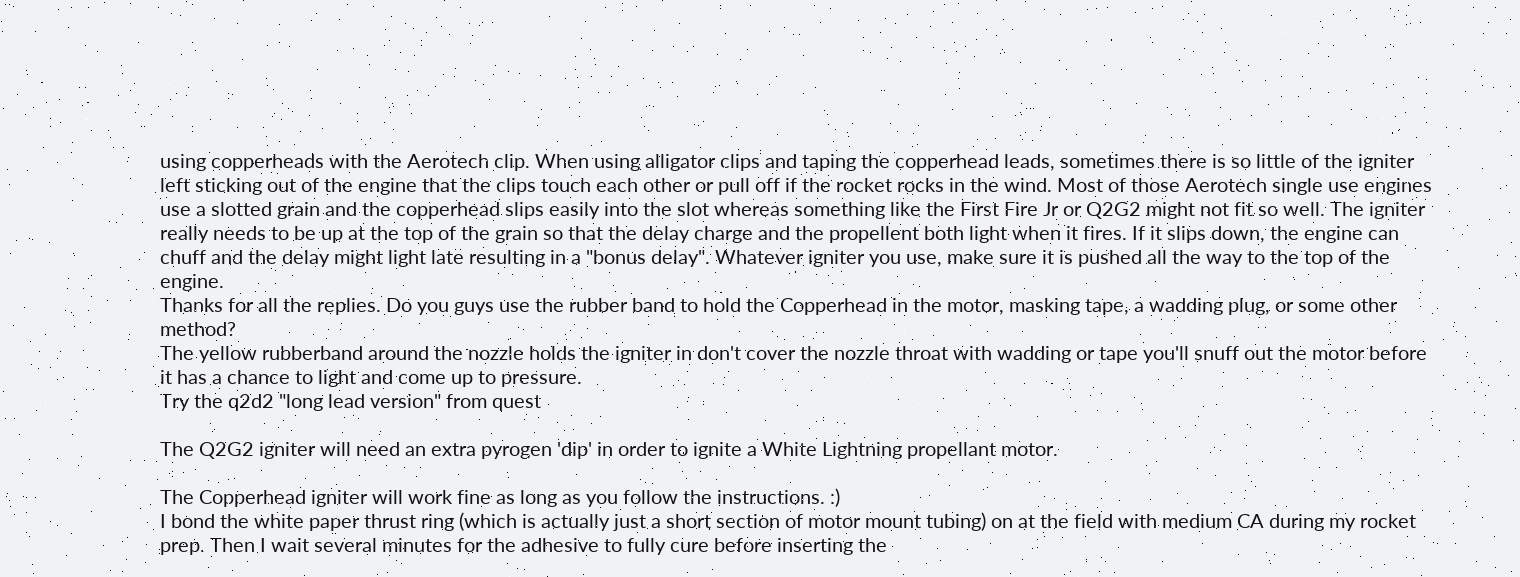using copperheads with the Aerotech clip. When using alligator clips and taping the copperhead leads, sometimes there is so little of the igniter left sticking out of the engine that the clips touch each other or pull off if the rocket rocks in the wind. Most of those Aerotech single use engines use a slotted grain and the copperhead slips easily into the slot whereas something like the First Fire Jr or Q2G2 might not fit so well. The igniter really needs to be up at the top of the grain so that the delay charge and the propellent both light when it fires. If it slips down, the engine can chuff and the delay might light late resulting in a "bonus delay". Whatever igniter you use, make sure it is pushed all the way to the top of the engine.
Thanks for all the replies. Do you guys use the rubber band to hold the Copperhead in the motor, masking tape, a wadding plug, or some other method?
The yellow rubberband around the nozzle holds the igniter in don't cover the nozzle throat with wadding or tape you'll snuff out the motor before it has a chance to light and come up to pressure.
Try the q2d2 "long lead version" from quest

The Q2G2 igniter will need an extra pyrogen 'dip' in order to ignite a White Lightning propellant motor.

The Copperhead igniter will work fine as long as you follow the instructions. :)
I bond the white paper thrust ring (which is actually just a short section of motor mount tubing) on at the field with medium CA during my rocket prep. Then I wait several minutes for the adhesive to fully cure before inserting the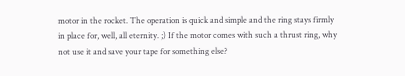motor in the rocket. The operation is quick and simple and the ring stays firmly in place for, well, all eternity. ;) If the motor comes with such a thrust ring, why not use it and save your tape for something else?